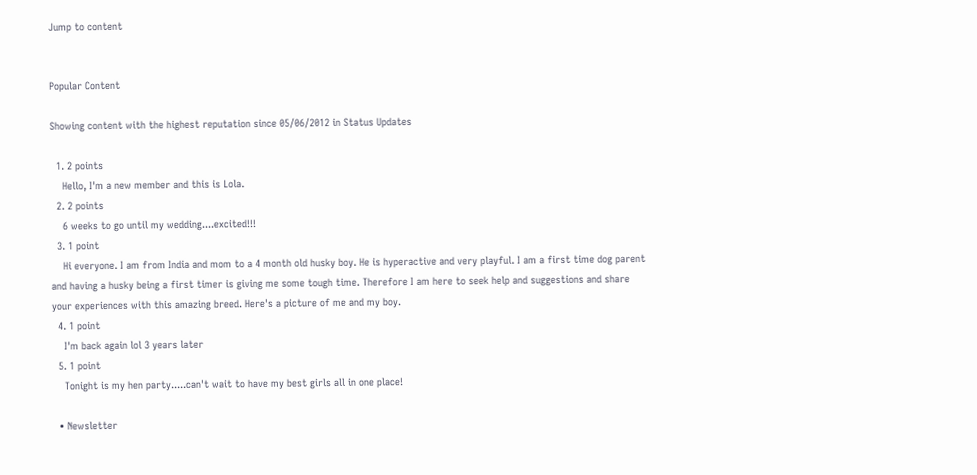Jump to content


Popular Content

Showing content with the highest reputation since 05/06/2012 in Status Updates

  1. 2 points
    Hello, I'm a new member and this is Lola.
  2. 2 points
    6 weeks to go until my wedding....excited!!!
  3. 1 point
    Hi everyone. I am from India and mom to a 4 month old husky boy. He is hyperactive and very playful. I am a first time dog parent and having a husky being a first timer is giving me some tough time. Therefore I am here to seek help and suggestions and share your experiences with this amazing breed. Here's a picture of me and my boy.
  4. 1 point
    I'm back again lol 3 years later
  5. 1 point
    Tonight is my hen party.....can't wait to have my best girls all in one place!

  • Newsletter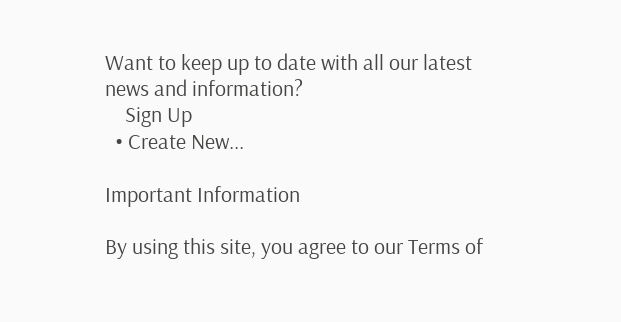Want to keep up to date with all our latest news and information?
    Sign Up
  • Create New...

Important Information

By using this site, you agree to our Terms of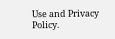Use and Privacy Policy.